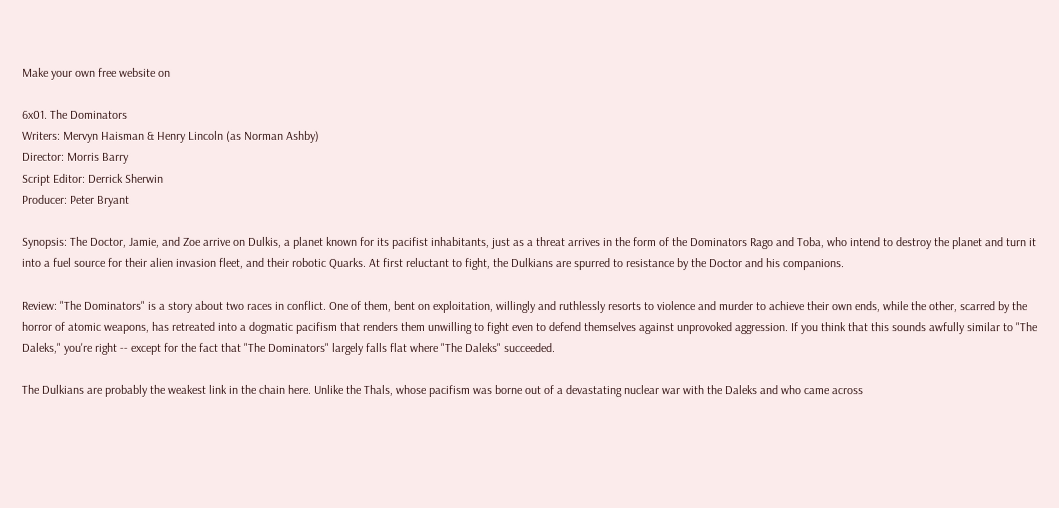Make your own free website on

6x01. The Dominators
Writers: Mervyn Haisman & Henry Lincoln (as Norman Ashby)
Director: Morris Barry
Script Editor: Derrick Sherwin
Producer: Peter Bryant

Synopsis: The Doctor, Jamie, and Zoe arrive on Dulkis, a planet known for its pacifist inhabitants, just as a threat arrives in the form of the Dominators Rago and Toba, who intend to destroy the planet and turn it into a fuel source for their alien invasion fleet, and their robotic Quarks. At first reluctant to fight, the Dulkians are spurred to resistance by the Doctor and his companions.

Review: "The Dominators" is a story about two races in conflict. One of them, bent on exploitation, willingly and ruthlessly resorts to violence and murder to achieve their own ends, while the other, scarred by the horror of atomic weapons, has retreated into a dogmatic pacifism that renders them unwilling to fight even to defend themselves against unprovoked aggression. If you think that this sounds awfully similar to "The Daleks," you're right -- except for the fact that "The Dominators" largely falls flat where "The Daleks" succeeded.

The Dulkians are probably the weakest link in the chain here. Unlike the Thals, whose pacifism was borne out of a devastating nuclear war with the Daleks and who came across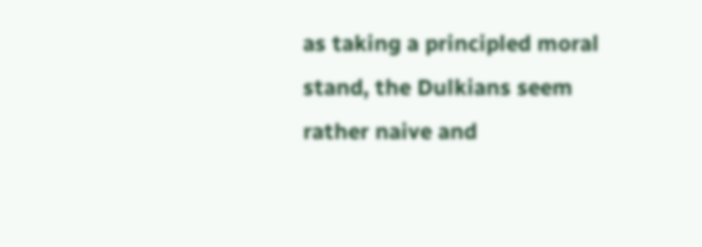as taking a principled moral stand, the Dulkians seem rather naive and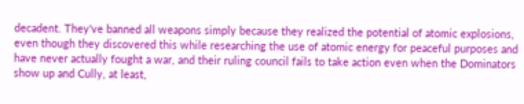decadent. They've banned all weapons simply because they realized the potential of atomic explosions, even though they discovered this while researching the use of atomic energy for peaceful purposes and have never actually fought a war, and their ruling council fails to take action even when the Dominators show up and Cully, at least,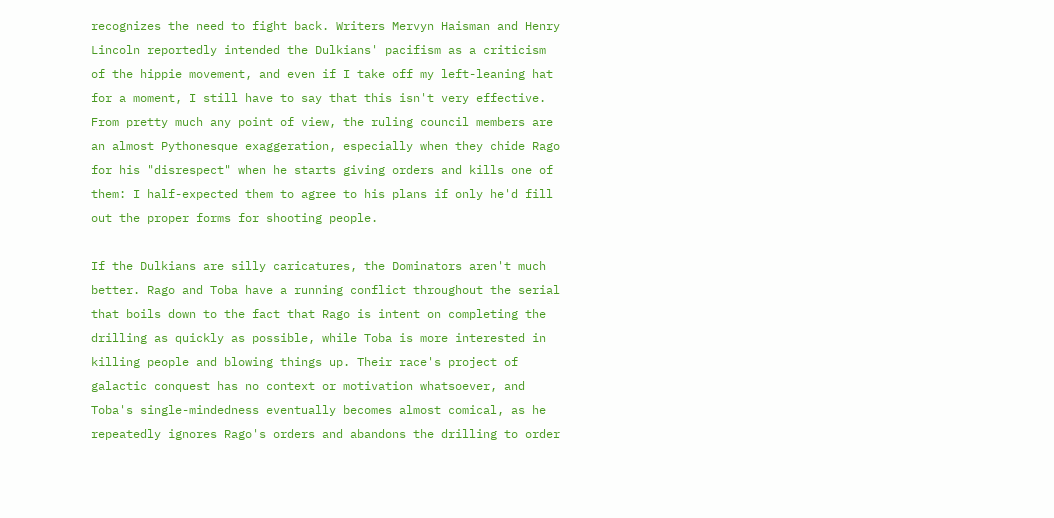recognizes the need to fight back. Writers Mervyn Haisman and Henry Lincoln reportedly intended the Dulkians' pacifism as a criticism of the hippie movement, and even if I take off my left-leaning hat for a moment, I still have to say that this isn't very effective. From pretty much any point of view, the ruling council members are an almost Pythonesque exaggeration, especially when they chide Rago for his "disrespect" when he starts giving orders and kills one of them: I half-expected them to agree to his plans if only he'd fill out the proper forms for shooting people.

If the Dulkians are silly caricatures, the Dominators aren't much better. Rago and Toba have a running conflict throughout the serial that boils down to the fact that Rago is intent on completing the drilling as quickly as possible, while Toba is more interested in killing people and blowing things up. Their race's project of galactic conquest has no context or motivation whatsoever, and Toba's single-mindedness eventually becomes almost comical, as he repeatedly ignores Rago's orders and abandons the drilling to order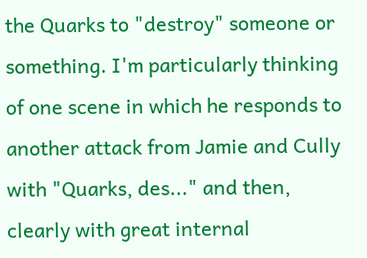the Quarks to "destroy" someone or something. I'm particularly thinking of one scene in which he responds to another attack from Jamie and Cully with "Quarks, des..." and then, clearly with great internal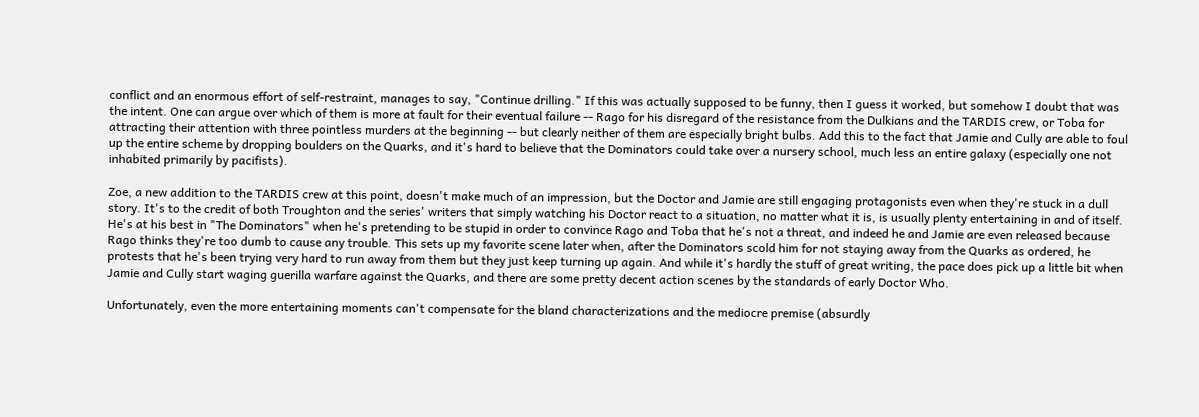conflict and an enormous effort of self-restraint, manages to say, "Continue drilling." If this was actually supposed to be funny, then I guess it worked, but somehow I doubt that was the intent. One can argue over which of them is more at fault for their eventual failure -- Rago for his disregard of the resistance from the Dulkians and the TARDIS crew, or Toba for attracting their attention with three pointless murders at the beginning -- but clearly neither of them are especially bright bulbs. Add this to the fact that Jamie and Cully are able to foul up the entire scheme by dropping boulders on the Quarks, and it's hard to believe that the Dominators could take over a nursery school, much less an entire galaxy (especially one not inhabited primarily by pacifists).

Zoe, a new addition to the TARDIS crew at this point, doesn't make much of an impression, but the Doctor and Jamie are still engaging protagonists even when they're stuck in a dull story. It's to the credit of both Troughton and the series' writers that simply watching his Doctor react to a situation, no matter what it is, is usually plenty entertaining in and of itself. He's at his best in "The Dominators" when he's pretending to be stupid in order to convince Rago and Toba that he's not a threat, and indeed he and Jamie are even released because Rago thinks they're too dumb to cause any trouble. This sets up my favorite scene later when, after the Dominators scold him for not staying away from the Quarks as ordered, he protests that he's been trying very hard to run away from them but they just keep turning up again. And while it's hardly the stuff of great writing, the pace does pick up a little bit when Jamie and Cully start waging guerilla warfare against the Quarks, and there are some pretty decent action scenes by the standards of early Doctor Who.

Unfortunately, even the more entertaining moments can't compensate for the bland characterizations and the mediocre premise (absurdly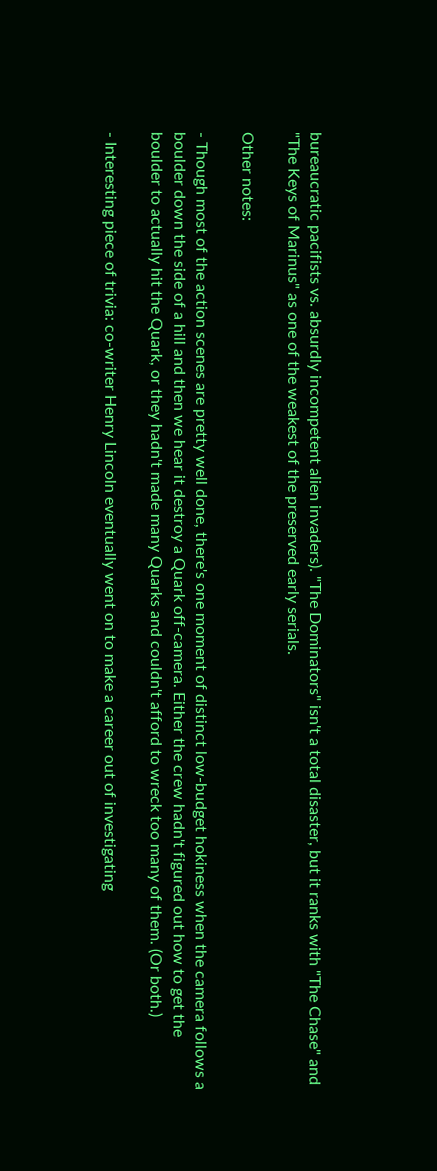bureaucratic pacifists vs. absurdly incompetent alien invaders). "The Dominators" isn't a total disaster, but it ranks with "The Chase" and "The Keys of Marinus" as one of the weakest of the preserved early serials.

Other notes:

- Though most of the action scenes are pretty well done, there's one moment of distinct low-budget hokiness when the camera follows a boulder down the side of a hill and then we hear it destroy a Quark off-camera. Either the crew hadn't figured out how to get the boulder to actually hit the Quark, or they hadn't made many Quarks and couldn't afford to wreck too many of them. (Or both.)

- Interesting piece of trivia: co-writer Henry Lincoln eventually went on to make a career out of investigating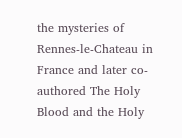the mysteries of Rennes-le-Chateau in France and later co-authored The Holy Blood and the Holy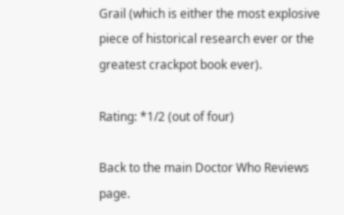Grail (which is either the most explosive piece of historical research ever or the greatest crackpot book ever).

Rating: *1/2 (out of four)

Back to the main Doctor Who Reviews page.